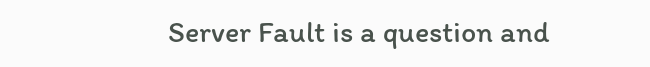Server Fault is a question and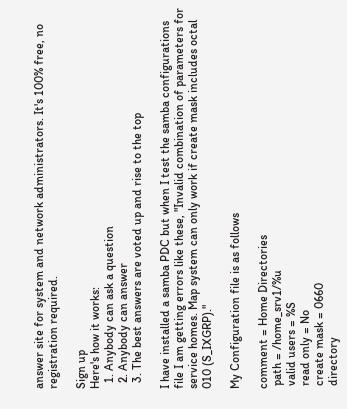answer site for system and network administrators. It's 100% free, no registration required.

Sign up
Here's how it works:
  1. Anybody can ask a question
  2. Anybody can answer
  3. The best answers are voted up and rise to the top

I have installed a samba PDC but when I test the samba configurations file I am getting errors like these, "Invalid combination of parameters for service homes. Map system can only work if create mask includes octal 010 (S_IXGRP)."

My Configuration file is as follows

comment = Home Directories
 path = /home_srv1/%u
 valid users = %S
 read only = No
 create mask = 0660
 directory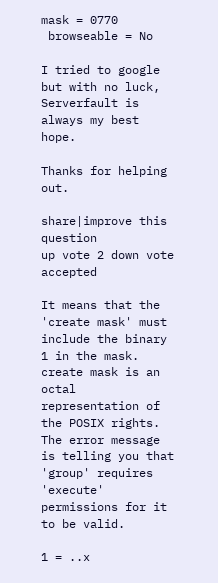mask = 0770
 browseable = No

I tried to google but with no luck, Serverfault is always my best hope.

Thanks for helping out.

share|improve this question
up vote 2 down vote accepted

It means that the 'create mask' must include the binary 1 in the mask. create mask is an octal representation of the POSIX rights. The error message is telling you that 'group' requires 'execute' permissions for it to be valid.

1 = ..x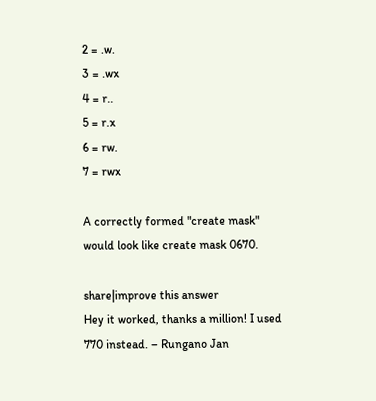2 = .w.
3 = .wx
4 = r..
5 = r.x
6 = rw.
7 = rwx

A correctly formed "create mask" would look like create mask 0670.

share|improve this answer
Hey it worked, thanks a million! I used 770 instead. – Rungano Jan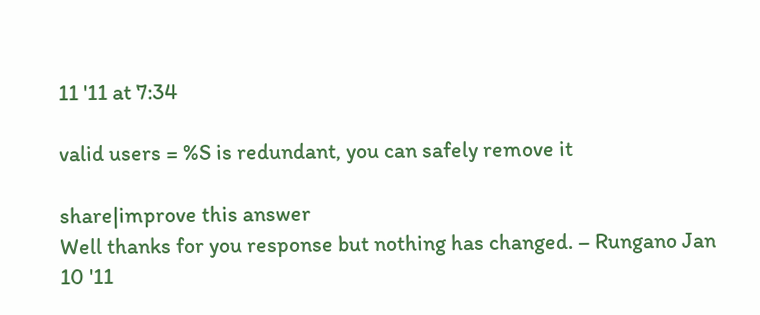11 '11 at 7:34

valid users = %S is redundant, you can safely remove it

share|improve this answer
Well thanks for you response but nothing has changed. – Rungano Jan 10 '11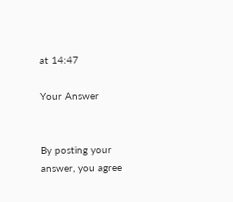at 14:47

Your Answer


By posting your answer, you agree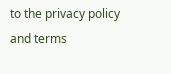to the privacy policy and terms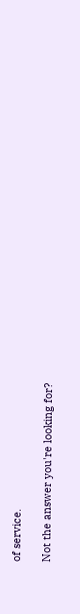of service.

Not the answer you're looking for?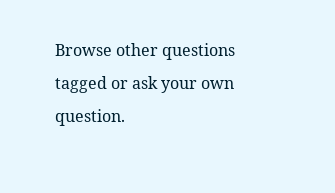Browse other questions tagged or ask your own question.